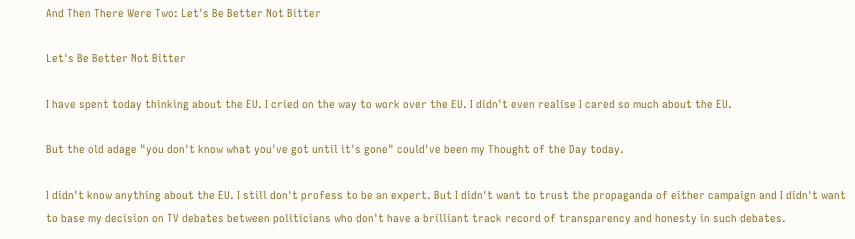And Then There Were Two: Let's Be Better Not Bitter

Let's Be Better Not Bitter

I have spent today thinking about the EU. I cried on the way to work over the EU. I didn't even realise I cared so much about the EU.

But the old adage "you don't know what you've got until it's gone" could've been my Thought of the Day today.

I didn't know anything about the EU. I still don't profess to be an expert. But I didn't want to trust the propaganda of either campaign and I didn't want to base my decision on TV debates between politicians who don't have a brilliant track record of transparency and honesty in such debates.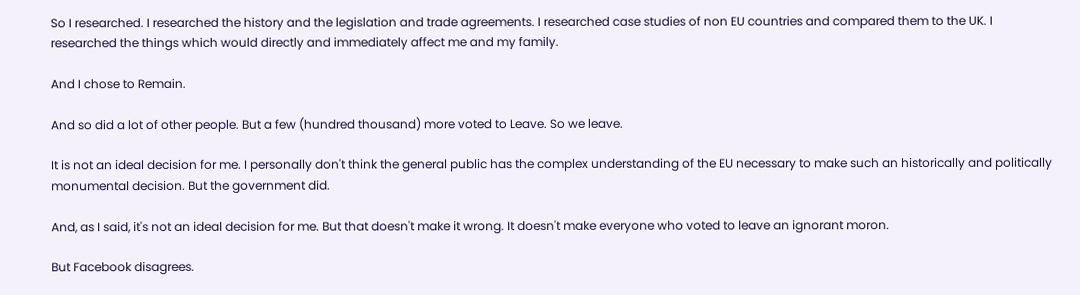So I researched. I researched the history and the legislation and trade agreements. I researched case studies of non EU countries and compared them to the UK. I researched the things which would directly and immediately affect me and my family.

And I chose to Remain.

And so did a lot of other people. But a few (hundred thousand) more voted to Leave. So we leave.

It is not an ideal decision for me. I personally don't think the general public has the complex understanding of the EU necessary to make such an historically and politically monumental decision. But the government did.

And, as I said, it's not an ideal decision for me. But that doesn't make it wrong. It doesn't make everyone who voted to leave an ignorant moron.

But Facebook disagrees.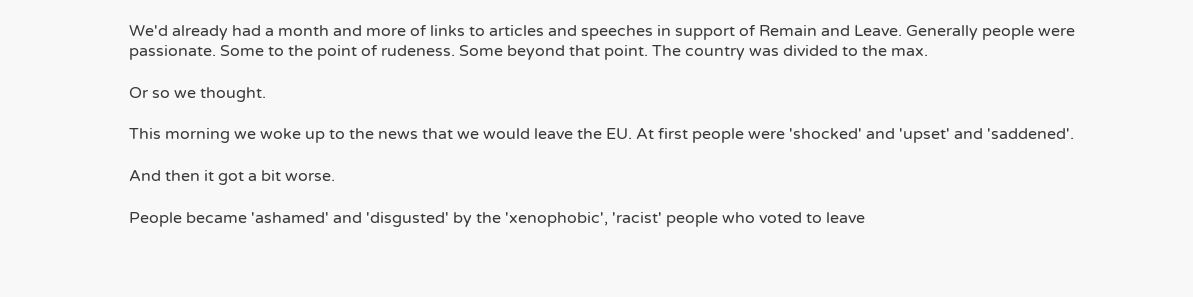We'd already had a month and more of links to articles and speeches in support of Remain and Leave. Generally people were passionate. Some to the point of rudeness. Some beyond that point. The country was divided to the max.

Or so we thought.

This morning we woke up to the news that we would leave the EU. At first people were 'shocked' and 'upset' and 'saddened'.

And then it got a bit worse.

People became 'ashamed' and 'disgusted' by the 'xenophobic', 'racist' people who voted to leave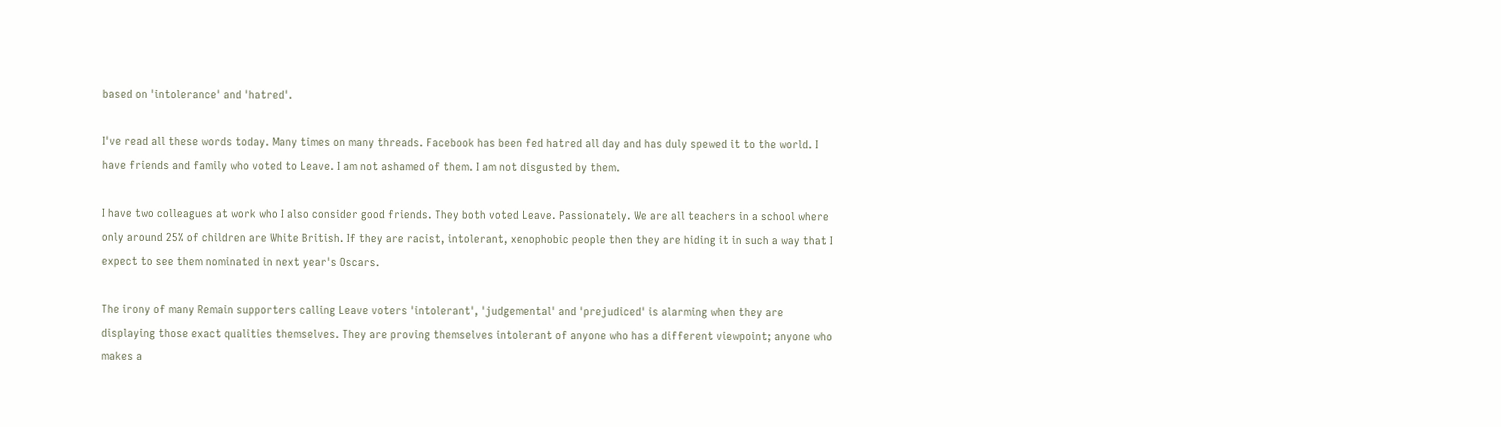based on 'intolerance' and 'hatred'.

I've read all these words today. Many times on many threads. Facebook has been fed hatred all day and has duly spewed it to the world. I have friends and family who voted to Leave. I am not ashamed of them. I am not disgusted by them.

I have two colleagues at work who I also consider good friends. They both voted Leave. Passionately. We are all teachers in a school where only around 25% of children are White British. If they are racist, intolerant, xenophobic people then they are hiding it in such a way that I expect to see them nominated in next year's Oscars.

The irony of many Remain supporters calling Leave voters 'intolerant', 'judgemental' and 'prejudiced' is alarming when they are displaying those exact qualities themselves. They are proving themselves intolerant of anyone who has a different viewpoint; anyone who makes a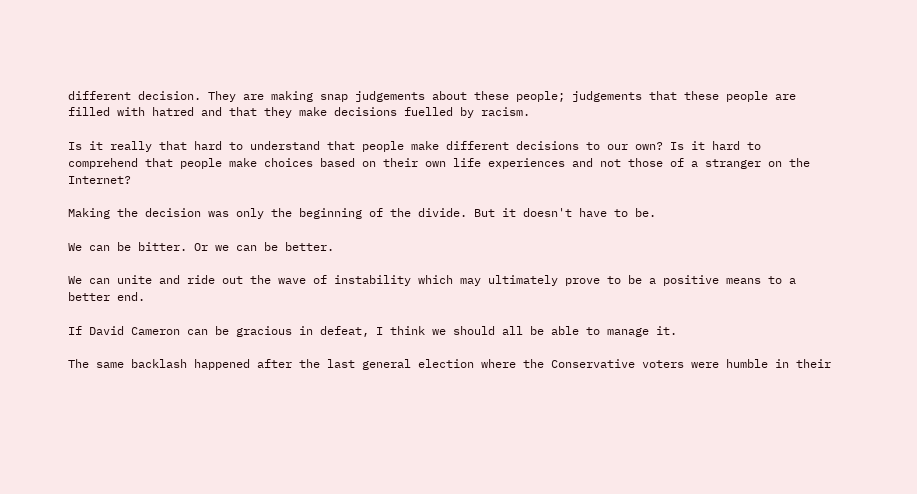different decision. They are making snap judgements about these people; judgements that these people are filled with hatred and that they make decisions fuelled by racism.

Is it really that hard to understand that people make different decisions to our own? Is it hard to comprehend that people make choices based on their own life experiences and not those of a stranger on the Internet?

Making the decision was only the beginning of the divide. But it doesn't have to be.

We can be bitter. Or we can be better.

We can unite and ride out the wave of instability which may ultimately prove to be a positive means to a better end.

If David Cameron can be gracious in defeat, I think we should all be able to manage it.

The same backlash happened after the last general election where the Conservative voters were humble in their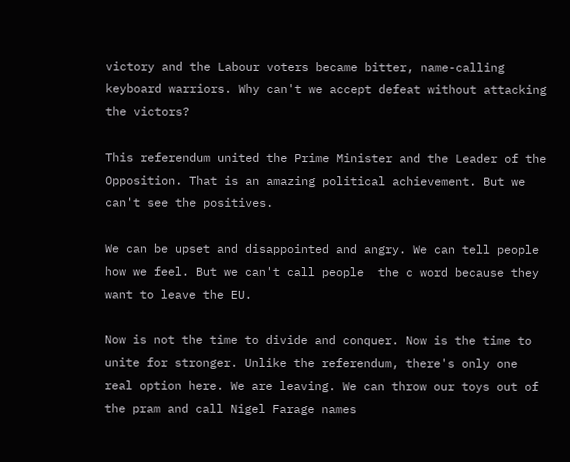victory and the Labour voters became bitter, name-calling keyboard warriors. Why can't we accept defeat without attacking the victors?

This referendum united the Prime Minister and the Leader of the Opposition. That is an amazing political achievement. But we can't see the positives.

We can be upset and disappointed and angry. We can tell people how we feel. But we can't call people  the c word because they want to leave the EU.

Now is not the time to divide and conquer. Now is the time to unite for stronger. Unlike the referendum, there's only one real option here. We are leaving. We can throw our toys out of the pram and call Nigel Farage names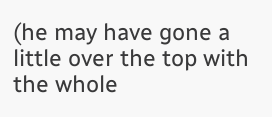(he may have gone a little over the top with the whole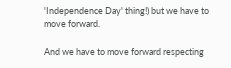'Independence Day' thing!) but we have to move forward.

And we have to move forward respecting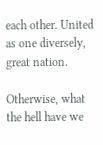each other. United as one diversely, great nation.

Otherwise, what the hell have we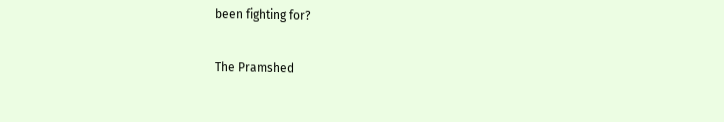been fighting for?

The Pramshed